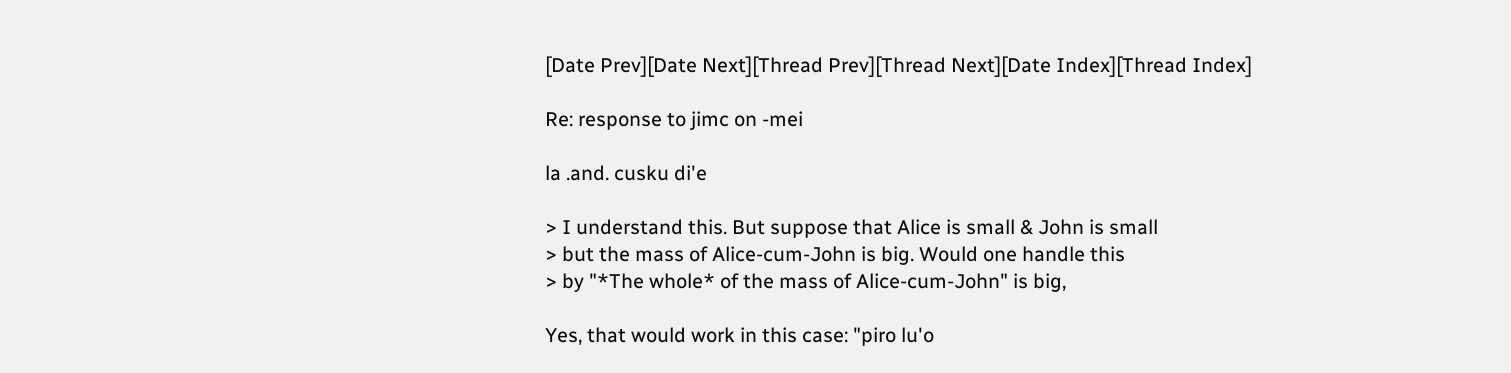[Date Prev][Date Next][Thread Prev][Thread Next][Date Index][Thread Index]

Re: response to jimc on -mei

la .and. cusku di'e

> I understand this. But suppose that Alice is small & John is small
> but the mass of Alice-cum-John is big. Would one handle this
> by "*The whole* of the mass of Alice-cum-John" is big,

Yes, that would work in this case: "piro lu'o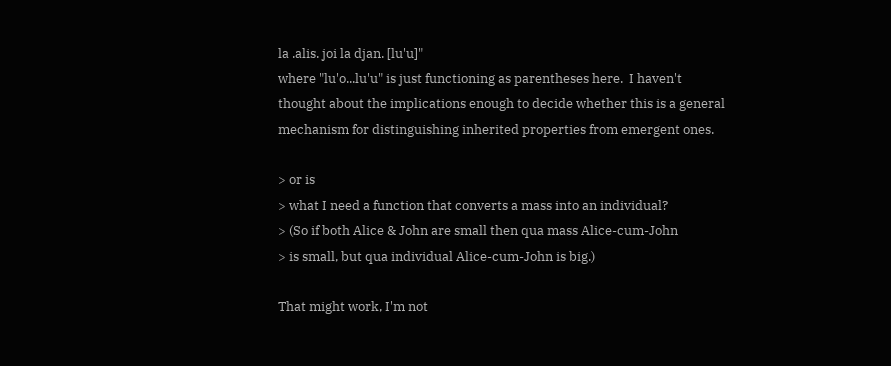la .alis. joi la djan. [lu'u]"
where "lu'o...lu'u" is just functioning as parentheses here.  I haven't
thought about the implications enough to decide whether this is a general
mechanism for distinguishing inherited properties from emergent ones.

> or is
> what I need a function that converts a mass into an individual?
> (So if both Alice & John are small then qua mass Alice-cum-John
> is small, but qua individual Alice-cum-John is big.)

That might work, I'm not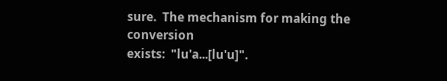sure.  The mechanism for making the conversion
exists:  "lu'a...[lu'u]".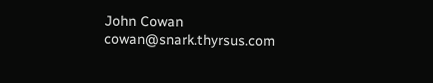John Cowan      cowan@snark.thyrsus.com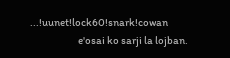...!uunet!lock60!snark!cowan
                        e'osai ko sarji la lojban.